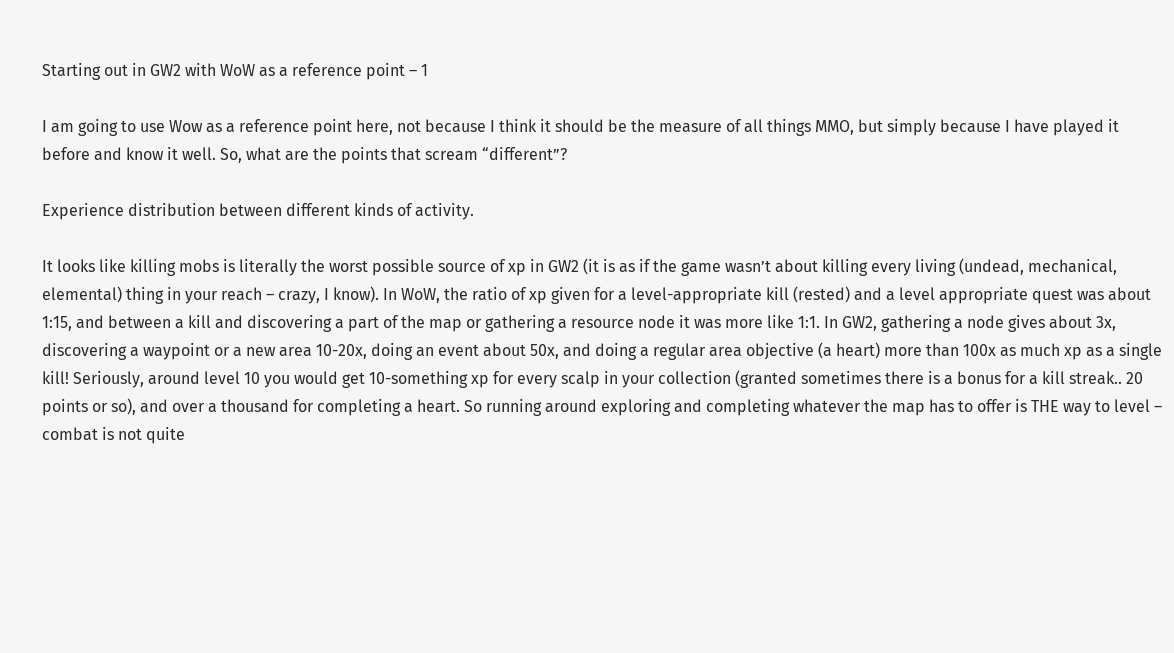Starting out in GW2 with WoW as a reference point – 1

I am going to use Wow as a reference point here, not because I think it should be the measure of all things MMO, but simply because I have played it before and know it well. So, what are the points that scream “different”?

Experience distribution between different kinds of activity.

It looks like killing mobs is literally the worst possible source of xp in GW2 (it is as if the game wasn’t about killing every living (undead, mechanical, elemental) thing in your reach – crazy, I know). In WoW, the ratio of xp given for a level-appropriate kill (rested) and a level appropriate quest was about 1:15, and between a kill and discovering a part of the map or gathering a resource node it was more like 1:1. In GW2, gathering a node gives about 3x, discovering a waypoint or a new area 10-20x, doing an event about 50x, and doing a regular area objective (a heart) more than 100x as much xp as a single kill! Seriously, around level 10 you would get 10-something xp for every scalp in your collection (granted sometimes there is a bonus for a kill streak.. 20 points or so), and over a thousand for completing a heart. So running around exploring and completing whatever the map has to offer is THE way to level – combat is not quite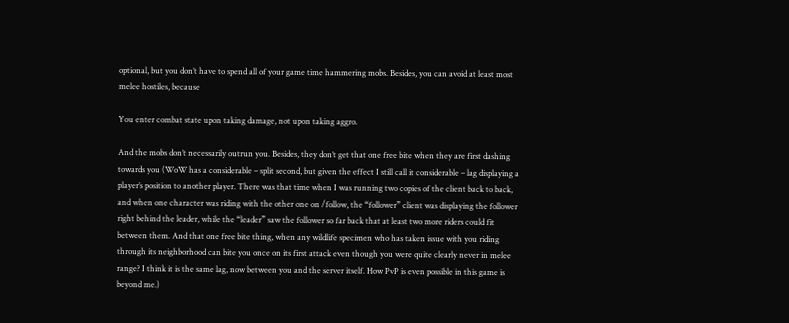optional, but you don’t have to spend all of your game time hammering mobs. Besides, you can avoid at least most melee hostiles, because

You enter combat state upon taking damage, not upon taking aggro.

And the mobs don’t necessarily outrun you. Besides, they don’t get that one free bite when they are first dashing towards you (WoW has a considerable – split second, but given the effect I still call it considerable – lag displaying a player’s position to another player. There was that time when I was running two copies of the client back to back, and when one character was riding with the other one on /follow, the “follower” client was displaying the follower right behind the leader, while the “leader” saw the follower so far back that at least two more riders could fit between them. And that one free bite thing, when any wildlife specimen who has taken issue with you riding through its neighborhood can bite you once on its first attack even though you were quite clearly never in melee range? I think it is the same lag, now between you and the server itself. How PvP is even possible in this game is beyond me.)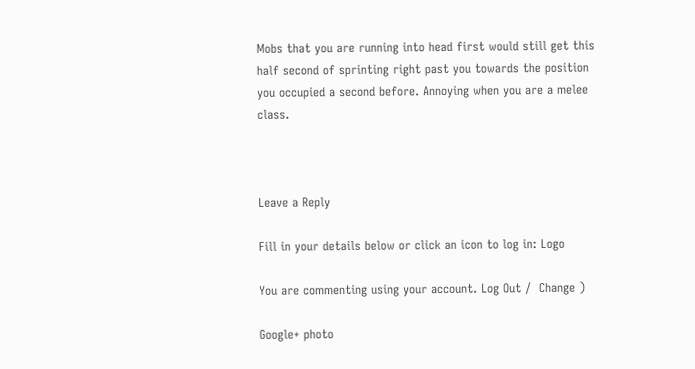Mobs that you are running into head first would still get this half second of sprinting right past you towards the position you occupied a second before. Annoying when you are a melee class.



Leave a Reply

Fill in your details below or click an icon to log in: Logo

You are commenting using your account. Log Out /  Change )

Google+ photo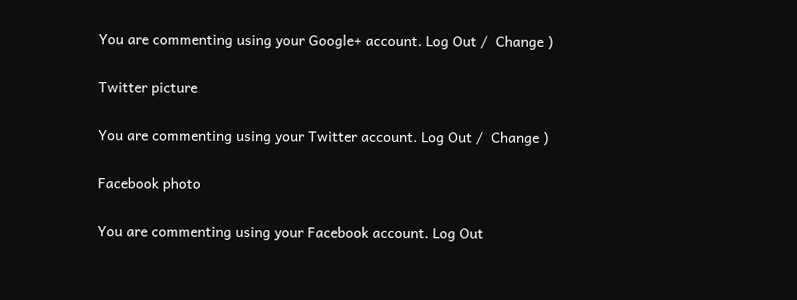You are commenting using your Google+ account. Log Out /  Change )

Twitter picture

You are commenting using your Twitter account. Log Out /  Change )

Facebook photo

You are commenting using your Facebook account. Log Out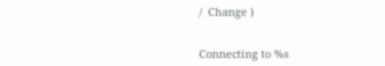/  Change )


Connecting to %s